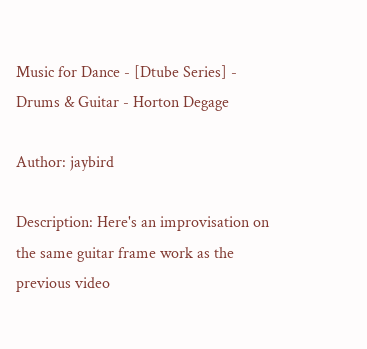Music for Dance - [Dtube Series] - Drums & Guitar - Horton Degage

Author: jaybird

Description: Here's an improvisation on the same guitar frame work as the previous video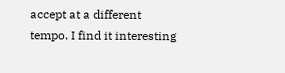accept at a different tempo. I find it interesting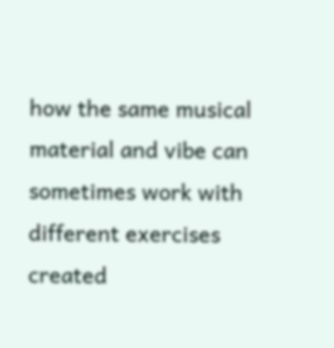how the same musical material and vibe can sometimes work with different exercises created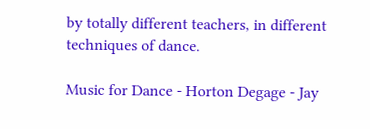by totally different teachers, in different techniques of dance.

Music for Dance - Horton Degage - Jay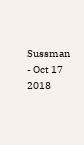Sussman - Oct 17 2018